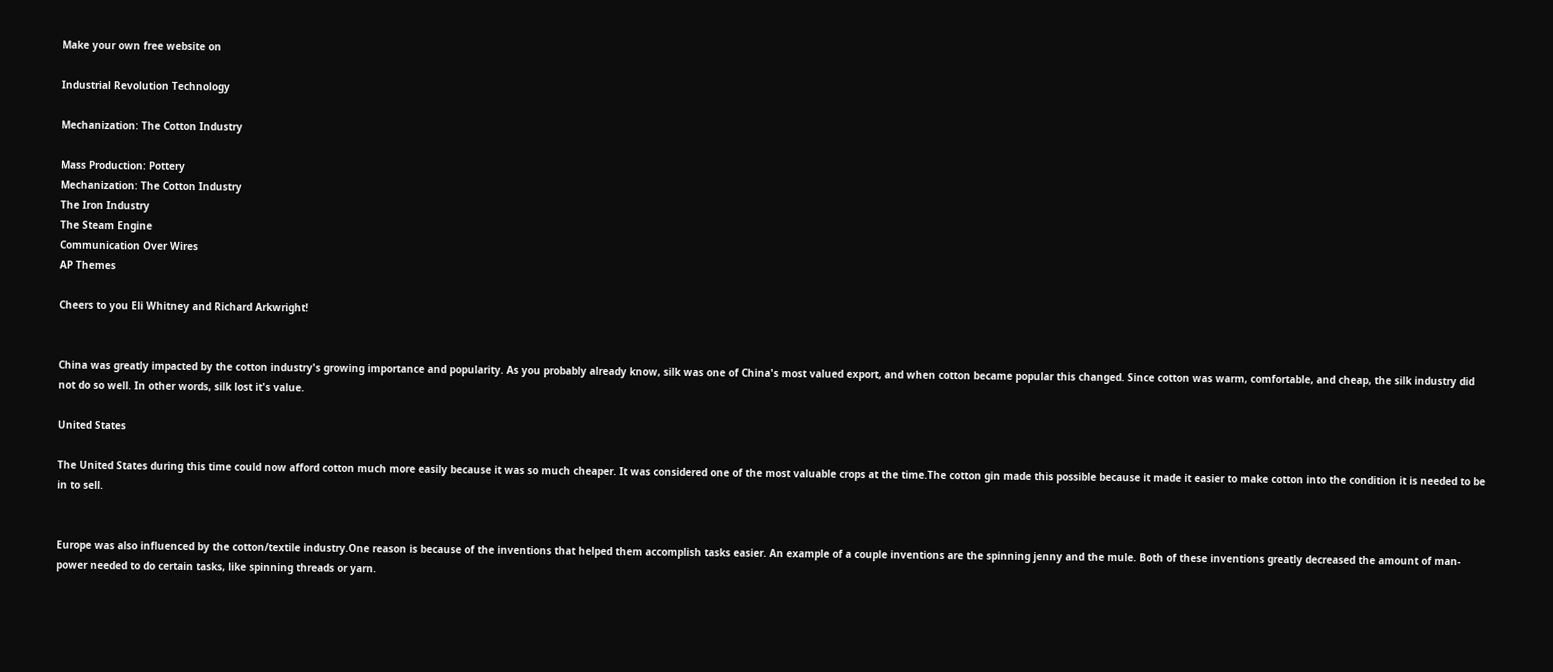Make your own free website on

Industrial Revolution Technology

Mechanization: The Cotton Industry

Mass Production: Pottery
Mechanization: The Cotton Industry
The Iron Industry
The Steam Engine
Communication Over Wires
AP Themes

Cheers to you Eli Whitney and Richard Arkwright!


China was greatly impacted by the cotton industry's growing importance and popularity. As you probably already know, silk was one of China's most valued export, and when cotton became popular this changed. Since cotton was warm, comfortable, and cheap, the silk industry did not do so well. In other words, silk lost it's value.

United States

The United States during this time could now afford cotton much more easily because it was so much cheaper. It was considered one of the most valuable crops at the time.The cotton gin made this possible because it made it easier to make cotton into the condition it is needed to be in to sell.


Europe was also influenced by the cotton/textile industry.One reason is because of the inventions that helped them accomplish tasks easier. An example of a couple inventions are the spinning jenny and the mule. Both of these inventions greatly decreased the amount of man-power needed to do certain tasks, like spinning threads or yarn.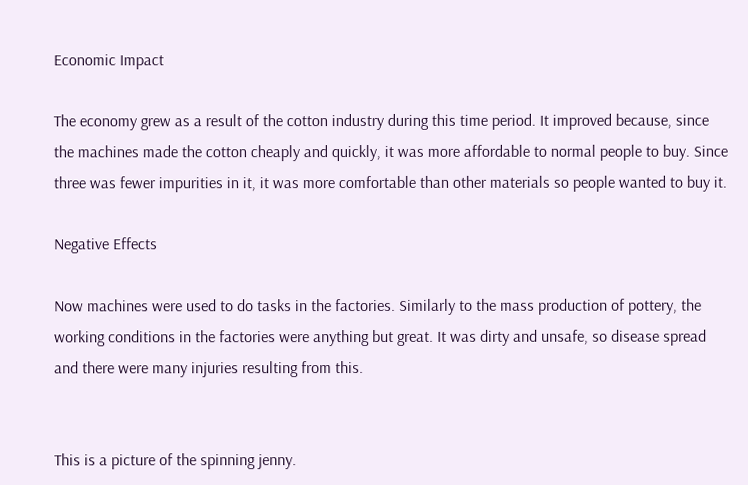Economic Impact

The economy grew as a result of the cotton industry during this time period. It improved because, since the machines made the cotton cheaply and quickly, it was more affordable to normal people to buy. Since three was fewer impurities in it, it was more comfortable than other materials so people wanted to buy it.

Negative Effects

Now machines were used to do tasks in the factories. Similarly to the mass production of pottery, the working conditions in the factories were anything but great. It was dirty and unsafe, so disease spread and there were many injuries resulting from this.


This is a picture of the spinning jenny.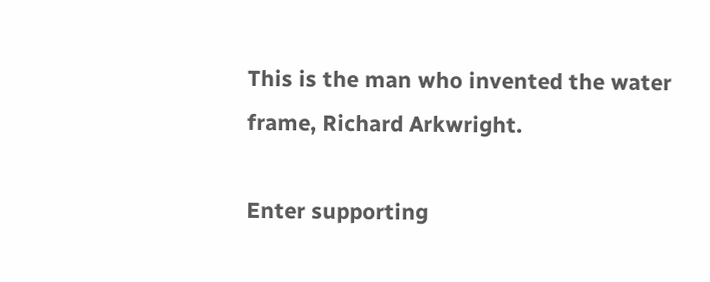This is the man who invented the water frame, Richard Arkwright.

Enter supporting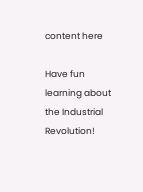content here

Have fun learning about the Industrial Revolution!